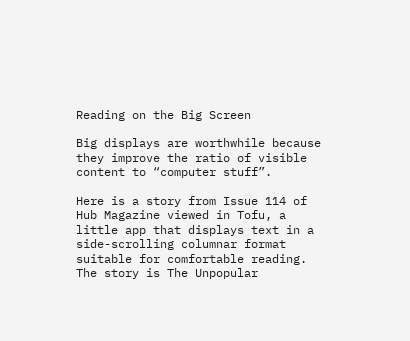Reading on the Big Screen

Big displays are worthwhile because they improve the ratio of visible content to “computer stuff”.

Here is a story from Issue 114 of Hub Magazine viewed in Tofu, a little app that displays text in a side-scrolling columnar format suitable for comfortable reading. The story is The Unpopular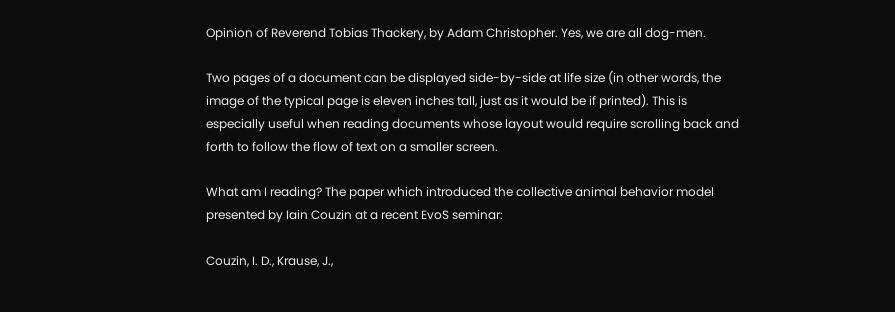Opinion of Reverend Tobias Thackery, by Adam Christopher. Yes, we are all dog-men.

Two pages of a document can be displayed side-by-side at life size (in other words, the image of the typical page is eleven inches tall, just as it would be if printed). This is especially useful when reading documents whose layout would require scrolling back and forth to follow the flow of text on a smaller screen.

What am I reading? The paper which introduced the collective animal behavior model presented by Iain Couzin at a recent EvoS seminar:

Couzin, I. D., Krause, J.,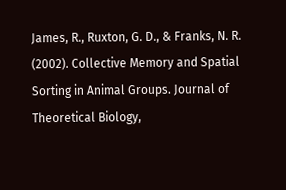James, R., Ruxton, G. D., & Franks, N. R. (2002). Collective Memory and Spatial Sorting in Animal Groups. Journal of Theoretical Biology,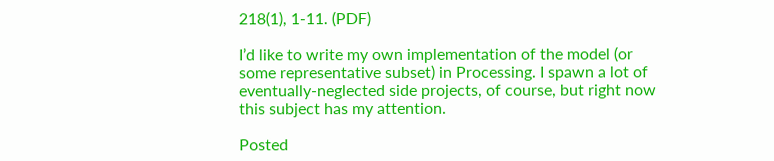218(1), 1-11. (PDF)

I’d like to write my own implementation of the model (or some representative subset) in Processing. I spawn a lot of eventually-neglected side projects, of course, but right now this subject has my attention.

Posted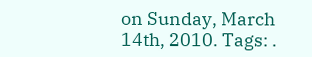on Sunday, March 14th, 2010. Tags: .